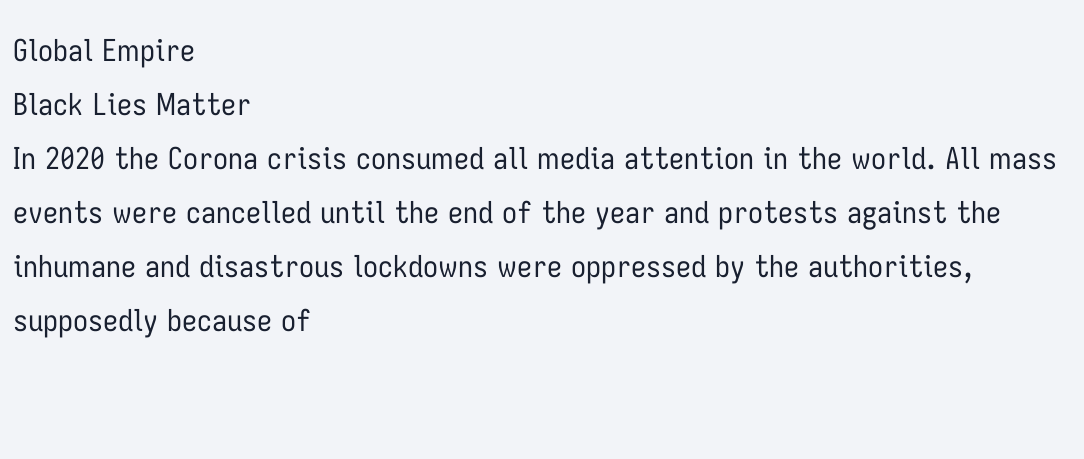Global Empire
Black Lies Matter
In 2020 the Corona crisis consumed all media attention in the world. All mass events were cancelled until the end of the year and protests against the inhumane and disastrous lockdowns were oppressed by the authorities, supposedly because of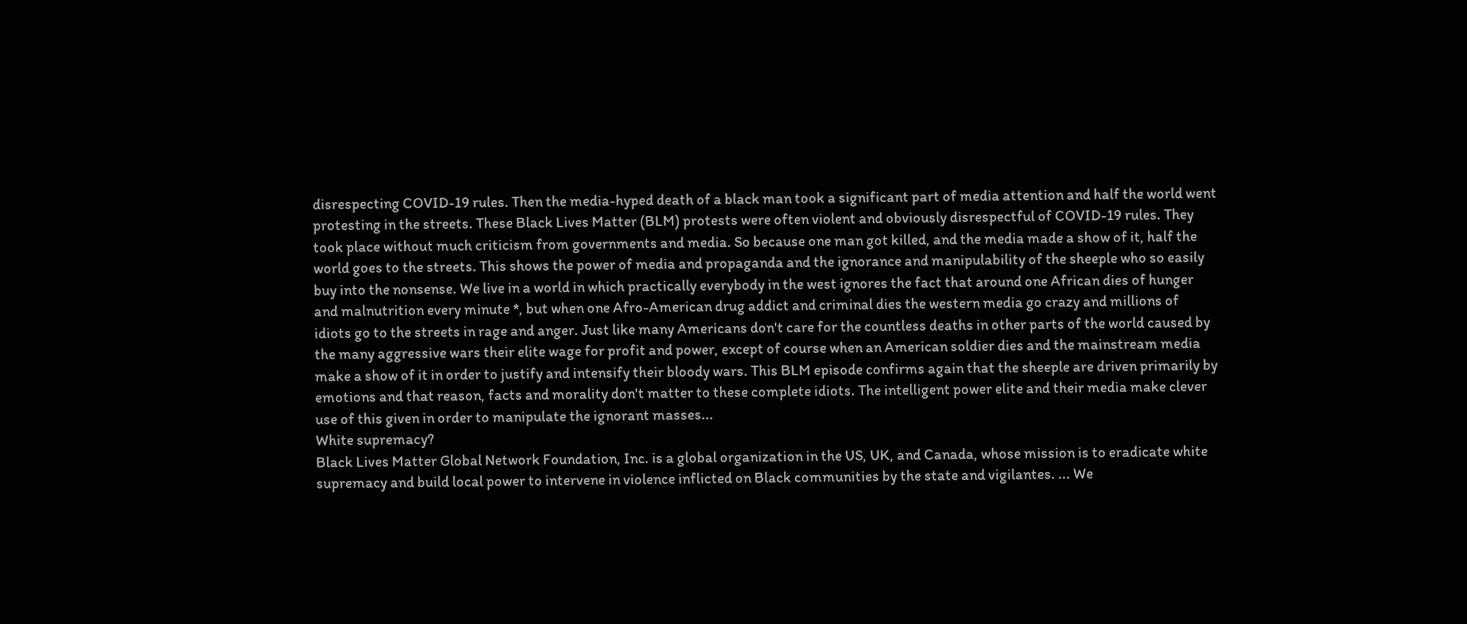disrespecting COVID-19 rules. Then the media-hyped death of a black man took a significant part of media attention and half the world went protesting in the streets. These Black Lives Matter (BLM) protests were often violent and obviously disrespectful of COVID-19 rules. They took place without much criticism from governments and media. So because one man got killed, and the media made a show of it, half the world goes to the streets. This shows the power of media and propaganda and the ignorance and manipulability of the sheeple who so easily buy into the nonsense. We live in a world in which practically everybody in the west ignores the fact that around one African dies of hunger and malnutrition every minute *, but when one Afro-American drug addict and criminal dies the western media go crazy and millions of idiots go to the streets in rage and anger. Just like many Americans don't care for the countless deaths in other parts of the world caused by the many aggressive wars their elite wage for profit and power, except of course when an American soldier dies and the mainstream media make a show of it in order to justify and intensify their bloody wars. This BLM episode confirms again that the sheeple are driven primarily by emotions and that reason, facts and morality don't matter to these complete idiots. The intelligent power elite and their media make clever use of this given in order to manipulate the ignorant masses...
White supremacy?
Black Lives Matter Global Network Foundation, Inc. is a global organization in the US, UK, and Canada, whose mission is to eradicate white supremacy and build local power to intervene in violence inflicted on Black communities by the state and vigilantes. ... We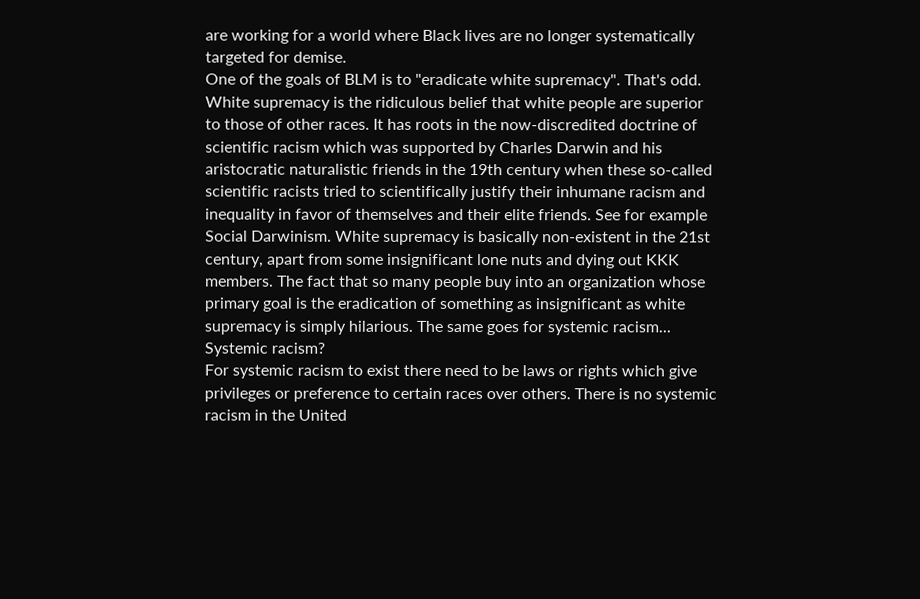are working for a world where Black lives are no longer systematically targeted for demise.
One of the goals of BLM is to "eradicate white supremacy". That's odd. White supremacy is the ridiculous belief that white people are superior to those of other races. It has roots in the now-discredited doctrine of scientific racism which was supported by Charles Darwin and his aristocratic naturalistic friends in the 19th century when these so-called scientific racists tried to scientifically justify their inhumane racism and inequality in favor of themselves and their elite friends. See for example Social Darwinism. White supremacy is basically non-existent in the 21st century, apart from some insignificant lone nuts and dying out KKK members. The fact that so many people buy into an organization whose primary goal is the eradication of something as insignificant as white supremacy is simply hilarious. The same goes for systemic racism...
Systemic racism?
For systemic racism to exist there need to be laws or rights which give privileges or preference to certain races over others. There is no systemic racism in the United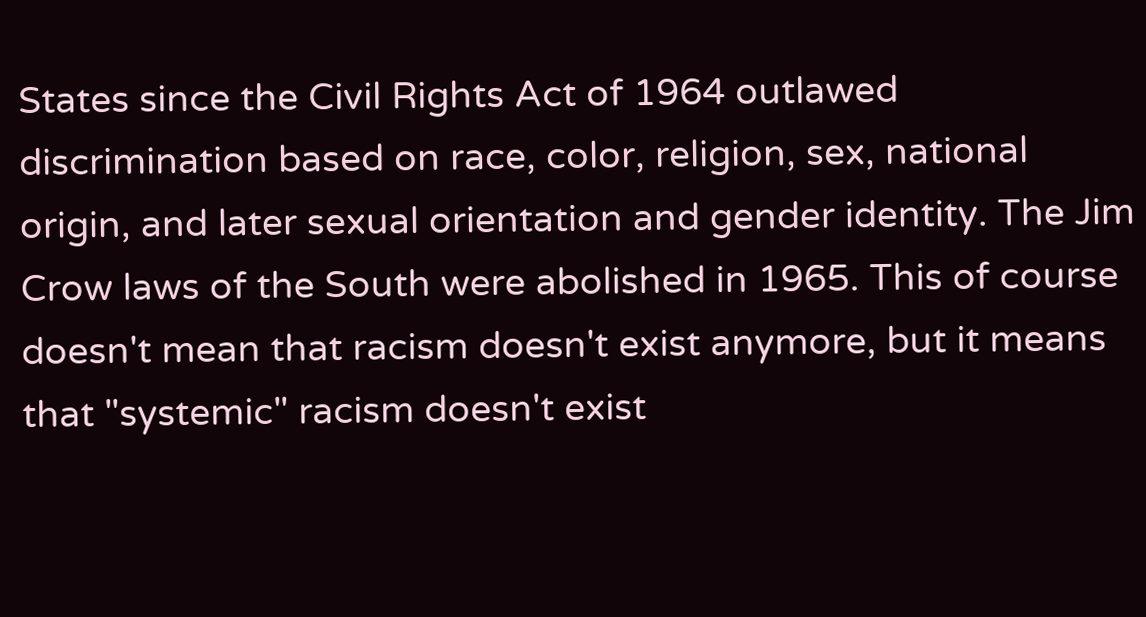States since the Civil Rights Act of 1964 outlawed discrimination based on race, color, religion, sex, national origin, and later sexual orientation and gender identity. The Jim Crow laws of the South were abolished in 1965. This of course doesn't mean that racism doesn't exist anymore, but it means that "systemic" racism doesn't exist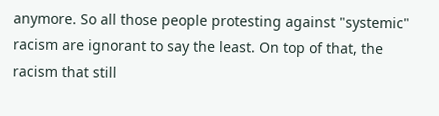anymore. So all those people protesting against "systemic" racism are ignorant to say the least. On top of that, the racism that still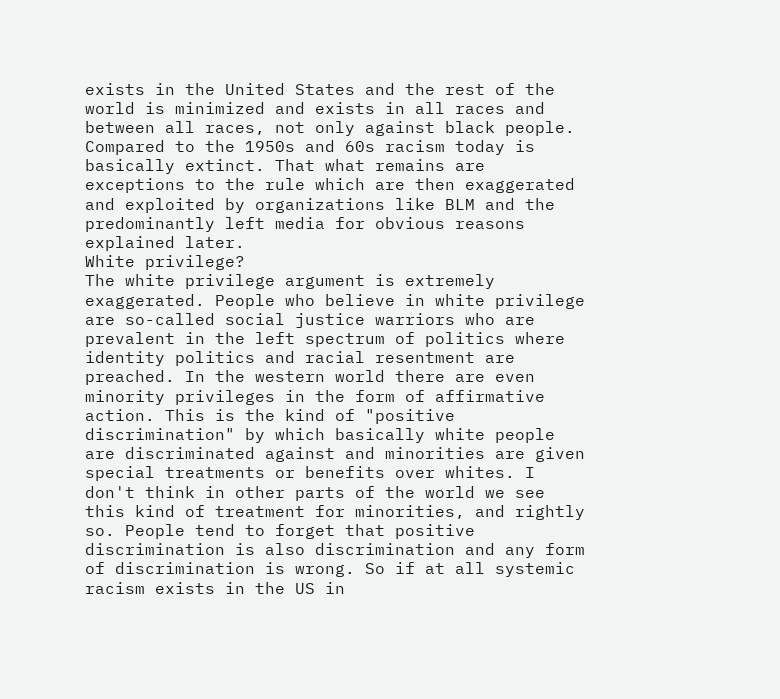exists in the United States and the rest of the world is minimized and exists in all races and between all races, not only against black people. Compared to the 1950s and 60s racism today is basically extinct. That what remains are exceptions to the rule which are then exaggerated and exploited by organizations like BLM and the predominantly left media for obvious reasons explained later.
White privilege?
The white privilege argument is extremely exaggerated. People who believe in white privilege are so-called social justice warriors who are prevalent in the left spectrum of politics where identity politics and racial resentment are preached. In the western world there are even minority privileges in the form of affirmative action. This is the kind of "positive discrimination" by which basically white people are discriminated against and minorities are given special treatments or benefits over whites. I don't think in other parts of the world we see this kind of treatment for minorities, and rightly so. People tend to forget that positive discrimination is also discrimination and any form of discrimination is wrong. So if at all systemic racism exists in the US in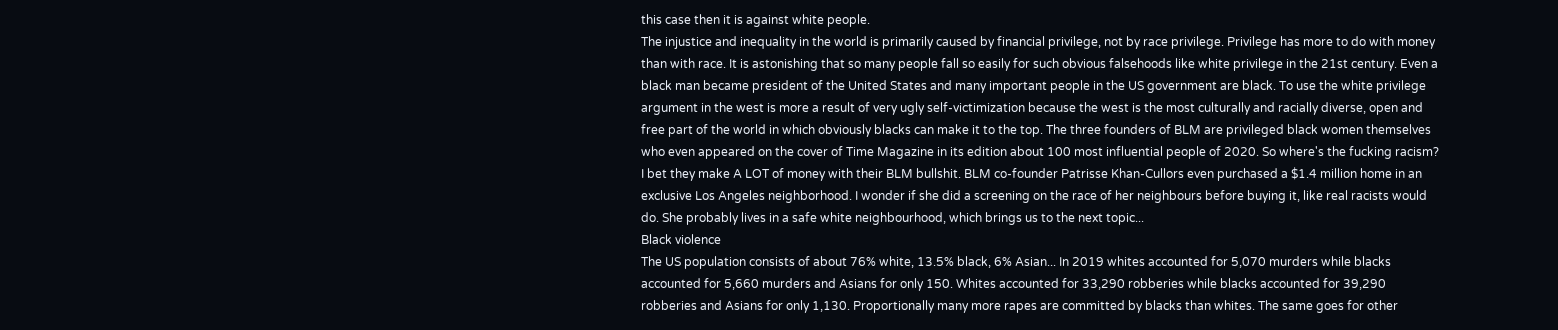this case then it is against white people.
The injustice and inequality in the world is primarily caused by financial privilege, not by race privilege. Privilege has more to do with money than with race. It is astonishing that so many people fall so easily for such obvious falsehoods like white privilege in the 21st century. Even a black man became president of the United States and many important people in the US government are black. To use the white privilege argument in the west is more a result of very ugly self-victimization because the west is the most culturally and racially diverse, open and free part of the world in which obviously blacks can make it to the top. The three founders of BLM are privileged black women themselves who even appeared on the cover of Time Magazine in its edition about 100 most influential people of 2020. So where's the fucking racism? I bet they make A LOT of money with their BLM bullshit. BLM co-founder Patrisse Khan-Cullors even purchased a $1.4 million home in an exclusive Los Angeles neighborhood. I wonder if she did a screening on the race of her neighbours before buying it, like real racists would do. She probably lives in a safe white neighbourhood, which brings us to the next topic...
Black violence
The US population consists of about 76% white, 13.5% black, 6% Asian... In 2019 whites accounted for 5,070 murders while blacks accounted for 5,660 murders and Asians for only 150. Whites accounted for 33,290 robberies while blacks accounted for 39,290 robberies and Asians for only 1,130. Proportionally many more rapes are committed by blacks than whites. The same goes for other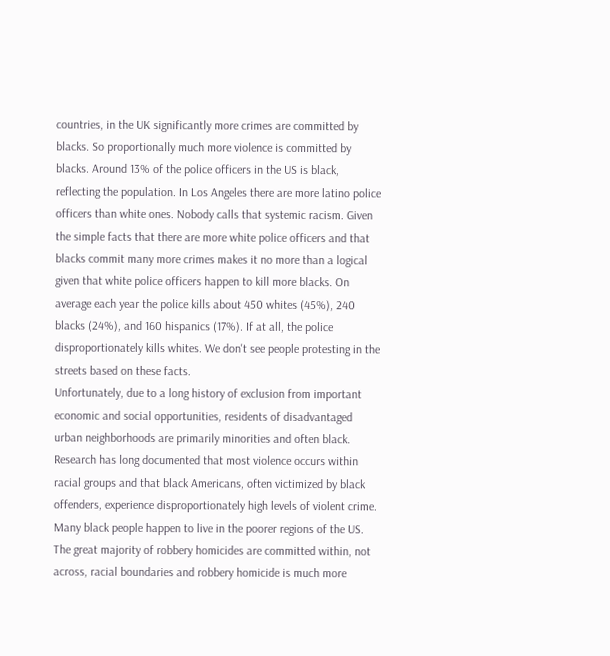countries, in the UK significantly more crimes are committed by blacks. So proportionally much more violence is committed by blacks. Around 13% of the police officers in the US is black, reflecting the population. In Los Angeles there are more latino police officers than white ones. Nobody calls that systemic racism. Given the simple facts that there are more white police officers and that blacks commit many more crimes makes it no more than a logical given that white police officers happen to kill more blacks. On average each year the police kills about 450 whites (45%), 240 blacks (24%), and 160 hispanics (17%). If at all, the police disproportionately kills whites. We don't see people protesting in the streets based on these facts.
Unfortunately, due to a long history of exclusion from important economic and social opportunities, residents of disadvantaged urban neighborhoods are primarily minorities and often black. Research has long documented that most violence occurs within racial groups and that black Americans, often victimized by black offenders, experience disproportionately high levels of violent crime.
Many black people happen to live in the poorer regions of the US. The great majority of robbery homicides are committed within, not across, racial boundaries and robbery homicide is much more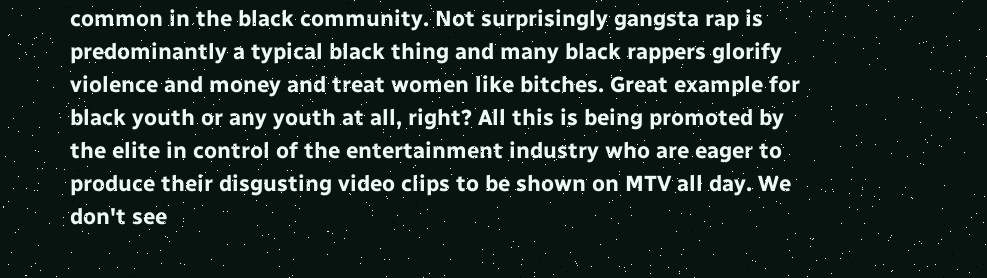common in the black community. Not surprisingly gangsta rap is predominantly a typical black thing and many black rappers glorify violence and money and treat women like bitches. Great example for black youth or any youth at all, right? All this is being promoted by the elite in control of the entertainment industry who are eager to produce their disgusting video clips to be shown on MTV all day. We don't see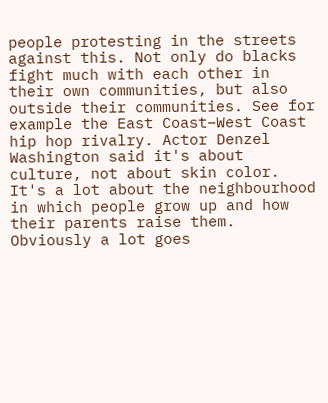people protesting in the streets against this. Not only do blacks fight much with each other in their own communities, but also outside their communities. See for example the East Coast–West Coast hip hop rivalry. Actor Denzel Washington said it's about culture, not about skin color. It's a lot about the neighbourhood in which people grow up and how their parents raise them. Obviously a lot goes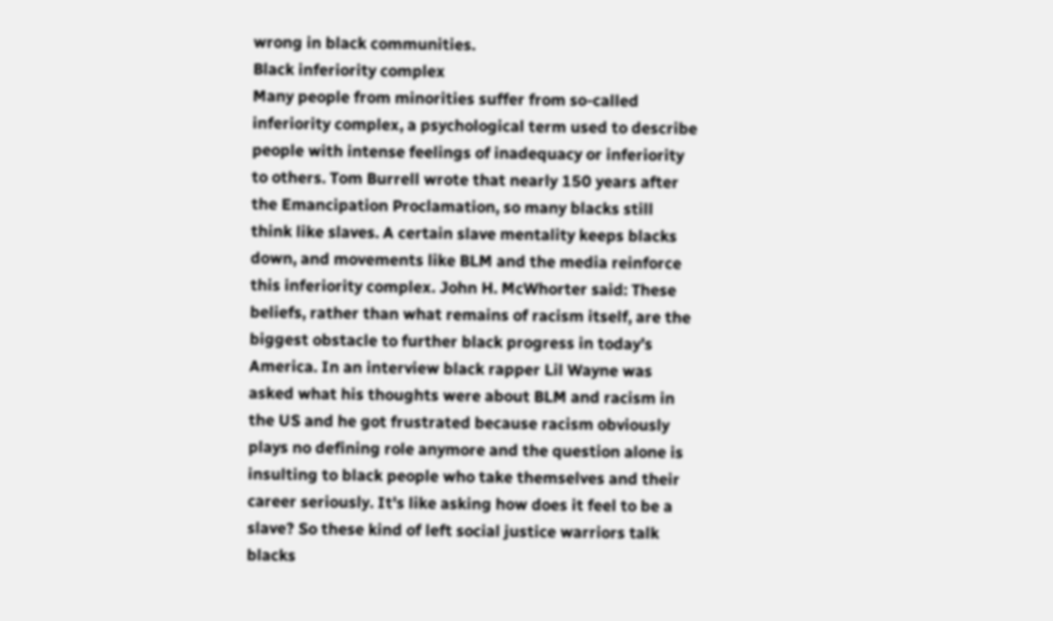wrong in black communities.
Black inferiority complex
Many people from minorities suffer from so-called inferiority complex, a psychological term used to describe people with intense feelings of inadequacy or inferiority to others. Tom Burrell wrote that nearly 150 years after the Emancipation Proclamation, so many blacks still think like slaves. A certain slave mentality keeps blacks down, and movements like BLM and the media reinforce this inferiority complex. John H. McWhorter said: These beliefs, rather than what remains of racism itself, are the biggest obstacle to further black progress in today’s America. In an interview black rapper Lil Wayne was asked what his thoughts were about BLM and racism in the US and he got frustrated because racism obviously plays no defining role anymore and the question alone is insulting to black people who take themselves and their career seriously. It's like asking how does it feel to be a slave? So these kind of left social justice warriors talk blacks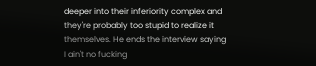deeper into their inferiority complex and they're probably too stupid to realize it themselves. He ends the interview saying I ain't no fucking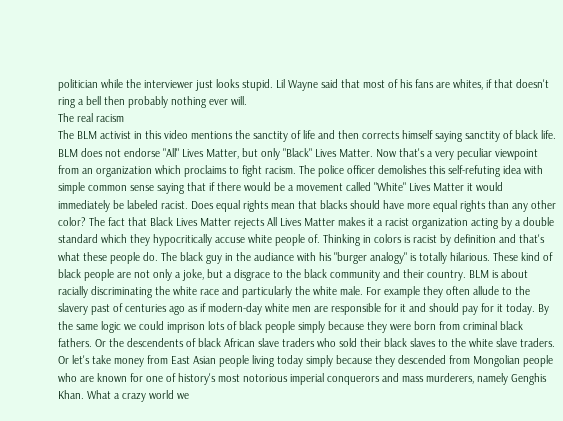politician while the interviewer just looks stupid. Lil Wayne said that most of his fans are whites, if that doesn't ring a bell then probably nothing ever will.
The real racism
The BLM activist in this video mentions the sanctity of life and then corrects himself saying sanctity of black life. BLM does not endorse "All" Lives Matter, but only "Black" Lives Matter. Now that's a very peculiar viewpoint from an organization which proclaims to fight racism. The police officer demolishes this self-refuting idea with simple common sense saying that if there would be a movement called "White" Lives Matter it would immediately be labeled racist. Does equal rights mean that blacks should have more equal rights than any other color? The fact that Black Lives Matter rejects All Lives Matter makes it a racist organization acting by a double standard which they hypocritically accuse white people of. Thinking in colors is racist by definition and that's what these people do. The black guy in the audiance with his "burger analogy" is totally hilarious. These kind of black people are not only a joke, but a disgrace to the black community and their country. BLM is about racially discriminating the white race and particularly the white male. For example they often allude to the slavery past of centuries ago as if modern-day white men are responsible for it and should pay for it today. By the same logic we could imprison lots of black people simply because they were born from criminal black fathers. Or the descendents of black African slave traders who sold their black slaves to the white slave traders. Or let's take money from East Asian people living today simply because they descended from Mongolian people who are known for one of history's most notorious imperial conquerors and mass murderers, namely Genghis Khan. What a crazy world we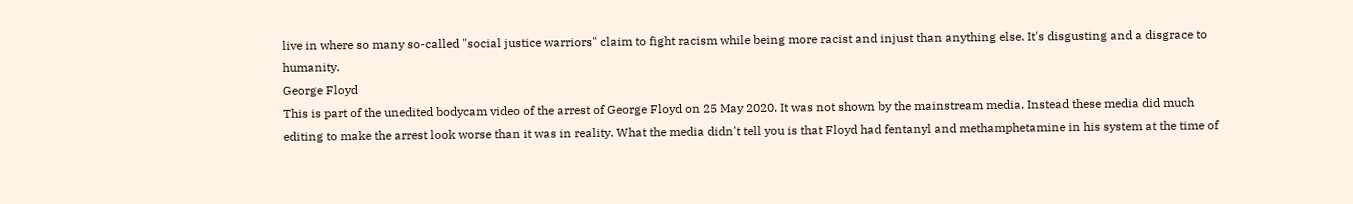live in where so many so-called "social justice warriors" claim to fight racism while being more racist and injust than anything else. It's disgusting and a disgrace to humanity.
George Floyd
This is part of the unedited bodycam video of the arrest of George Floyd on 25 May 2020. It was not shown by the mainstream media. Instead these media did much editing to make the arrest look worse than it was in reality. What the media didn't tell you is that Floyd had fentanyl and methamphetamine in his system at the time of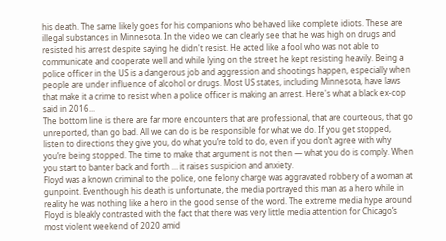his death. The same likely goes for his companions who behaved like complete idiots. These are illegal substances in Minnesota. In the video we can clearly see that he was high on drugs and resisted his arrest despite saying he didn't resist. He acted like a fool who was not able to communicate and cooperate well and while lying on the street he kept resisting heavily. Being a police officer in the US is a dangerous job and aggression and shootings happen, especially when people are under influence of alcohol or drugs. Most US states, including Minnesota, have laws that make it a crime to resist when a police officer is making an arrest. Here's what a black ex-cop said in 2016...
The bottom line is there are far more encounters that are professional, that are courteous, that go unreported, than go bad. All we can do is be responsible for what we do. If you get stopped, listen to directions they give you, do what you’re told to do, even if you don’t agree with why you’re being stopped. The time to make that argument is not then — what you do is comply. When you start to banter back and forth … it raises suspicion and anxiety.
Floyd was a known criminal to the police, one felony charge was aggravated robbery of a woman at gunpoint. Eventhough his death is unfortunate, the media portrayed this man as a hero while in reality he was nothing like a hero in the good sense of the word. The extreme media hype around Floyd is bleakly contrasted with the fact that there was very little media attention for Chicago’s most violent weekend of 2020 amid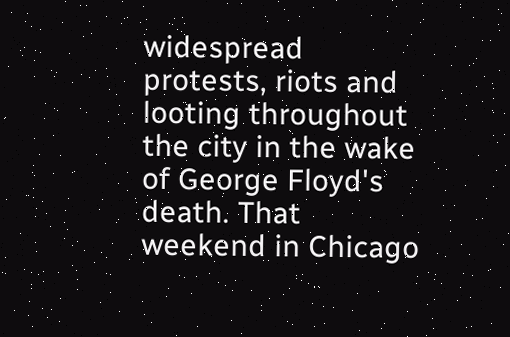widespread protests, riots and looting throughout the city in the wake of George Floyd's death. That weekend in Chicago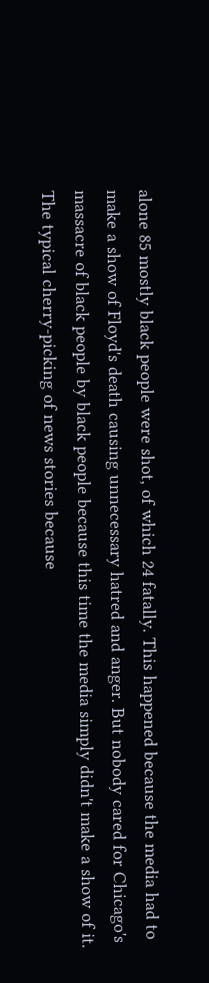alone 85 mostly black people were shot, of which 24 fatally. This happened because the media had to make a show of Floyd's death causing unnecessary hatred and anger. But nobody cared for Chicago's massacre of black people by black people because this time the media simply didn't make a show of it. The typical cherry-picking of news stories because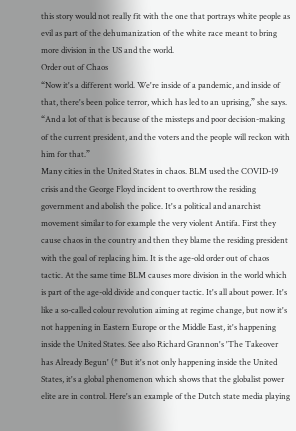this story would not really fit with the one that portrays white people as evil as part of the dehumanization of the white race meant to bring more division in the US and the world.
Order out of Chaos
“Now it's a different world. We're inside of a pandemic, and inside of that, there's been police terror, which has led to an uprising,” she says. “And a lot of that is because of the missteps and poor decision-making of the current president, and the voters and the people will reckon with him for that.”
Many cities in the United States in chaos. BLM used the COVID-19 crisis and the George Floyd incident to overthrow the residing government and abolish the police. It's a political and anarchist movement similar to for example the very violent Antifa. First they cause chaos in the country and then they blame the residing president with the goal of replacing him. It is the age-old order out of chaos tactic. At the same time BLM causes more division in the world which is part of the age-old divide and conquer tactic. It's all about power. It's like a so-called colour revolution aiming at regime change, but now it's not happening in Eastern Europe or the Middle East, it's happening inside the United States. See also Richard Grannon's 'The Takeover has Already Begun' (* But it's not only happening inside the United States, it's a global phenomenon which shows that the globalist power elite are in control. Here's an example of the Dutch state media playing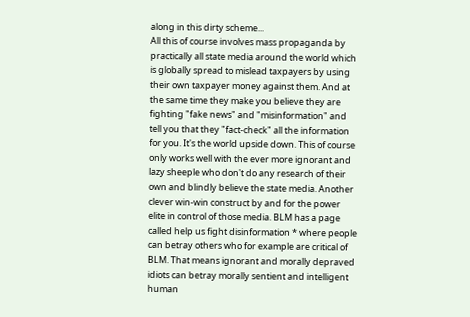along in this dirty scheme...
All this of course involves mass propaganda by practically all state media around the world which is globally spread to mislead taxpayers by using their own taxpayer money against them. And at the same time they make you believe they are fighting "fake news" and "misinformation" and tell you that they "fact-check" all the information for you. It's the world upside down. This of course only works well with the ever more ignorant and lazy sheeple who don't do any research of their own and blindly believe the state media. Another clever win-win construct by and for the power elite in control of those media. BLM has a page called help us fight disinformation * where people can betray others who for example are critical of BLM. That means ignorant and morally depraved idiots can betray morally sentient and intelligent human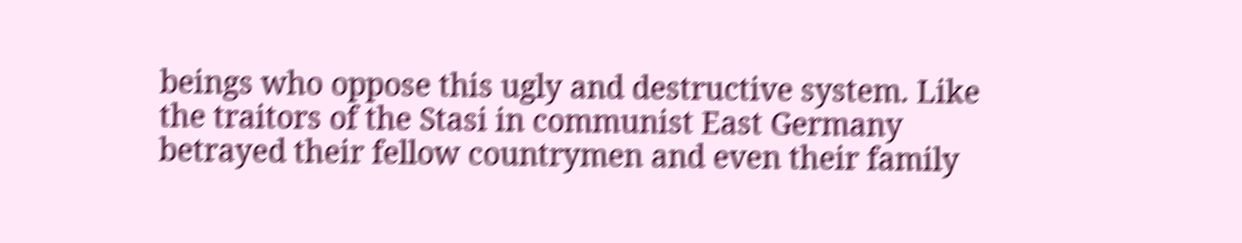beings who oppose this ugly and destructive system. Like the traitors of the Stasi in communist East Germany betrayed their fellow countrymen and even their family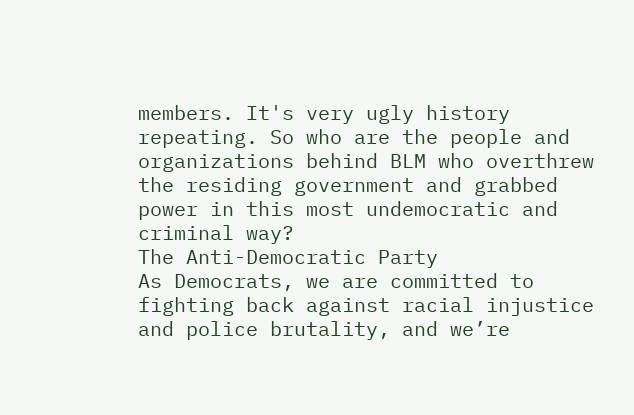members. It's very ugly history repeating. So who are the people and organizations behind BLM who overthrew the residing government and grabbed power in this most undemocratic and criminal way?
The Anti-Democratic Party
As Democrats, we are committed to fighting back against racial injustice and police brutality, and we’re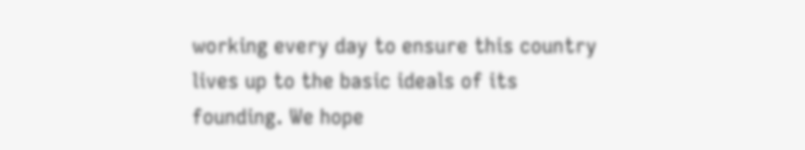working every day to ensure this country lives up to the basic ideals of its founding. We hope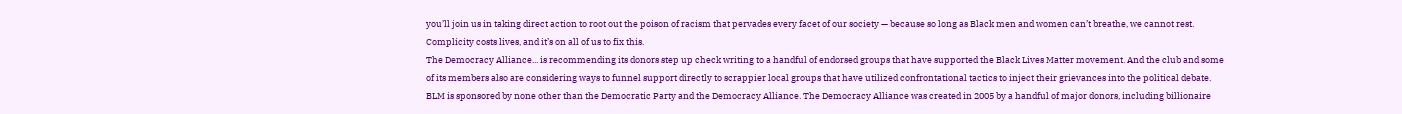you’ll join us in taking direct action to root out the poison of racism that pervades every facet of our society — because so long as Black men and women can’t breathe, we cannot rest. Complicity costs lives, and it’s on all of us to fix this.
The Democracy Alliance... is recommending its donors step up check writing to a handful of endorsed groups that have supported the Black Lives Matter movement. And the club and some of its members also are considering ways to funnel support directly to scrappier local groups that have utilized confrontational tactics to inject their grievances into the political debate.
BLM is sponsored by none other than the Democratic Party and the Democracy Alliance. The Democracy Alliance was created in 2005 by a handful of major donors, including billionaire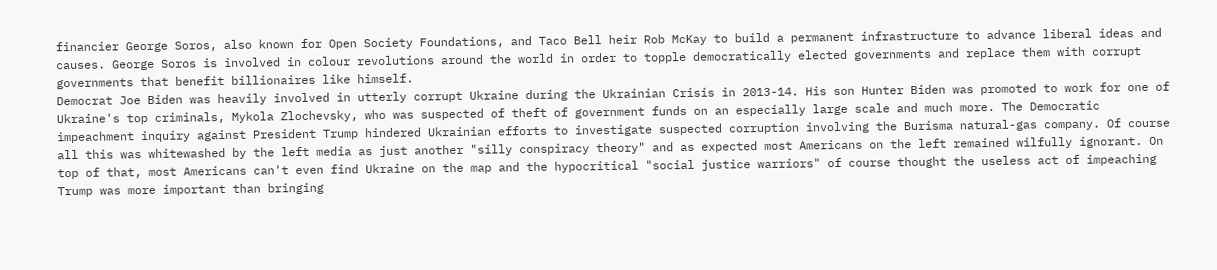financier George Soros, also known for Open Society Foundations, and Taco Bell heir Rob McKay to build a permanent infrastructure to advance liberal ideas and causes. George Soros is involved in colour revolutions around the world in order to topple democratically elected governments and replace them with corrupt governments that benefit billionaires like himself.
Democrat Joe Biden was heavily involved in utterly corrupt Ukraine during the Ukrainian Crisis in 2013-14. His son Hunter Biden was promoted to work for one of Ukraine's top criminals, Mykola Zlochevsky, who was suspected of theft of government funds on an especially large scale and much more. The Democratic impeachment inquiry against President Trump hindered Ukrainian efforts to investigate suspected corruption involving the Burisma natural-gas company. Of course all this was whitewashed by the left media as just another "silly conspiracy theory" and as expected most Americans on the left remained wilfully ignorant. On top of that, most Americans can't even find Ukraine on the map and the hypocritical "social justice warriors" of course thought the useless act of impeaching Trump was more important than bringing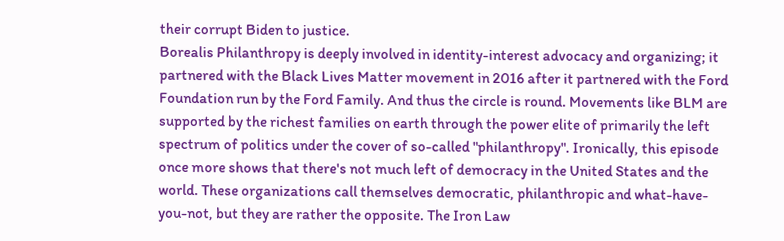their corrupt Biden to justice.
Borealis Philanthropy is deeply involved in identity-interest advocacy and organizing; it partnered with the Black Lives Matter movement in 2016 after it partnered with the Ford Foundation run by the Ford Family. And thus the circle is round. Movements like BLM are supported by the richest families on earth through the power elite of primarily the left spectrum of politics under the cover of so-called "philanthropy". Ironically, this episode once more shows that there's not much left of democracy in the United States and the world. These organizations call themselves democratic, philanthropic and what-have-you-not, but they are rather the opposite. The Iron Law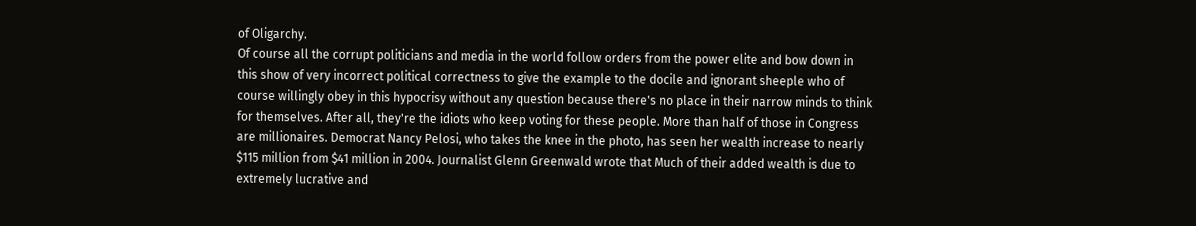of Oligarchy.
Of course all the corrupt politicians and media in the world follow orders from the power elite and bow down in this show of very incorrect political correctness to give the example to the docile and ignorant sheeple who of course willingly obey in this hypocrisy without any question because there's no place in their narrow minds to think for themselves. After all, they're the idiots who keep voting for these people. More than half of those in Congress are millionaires. Democrat Nancy Pelosi, who takes the knee in the photo, has seen her wealth increase to nearly $115 million from $41 million in 2004. Journalist Glenn Greenwald wrote that Much of their added wealth is due to extremely lucrative and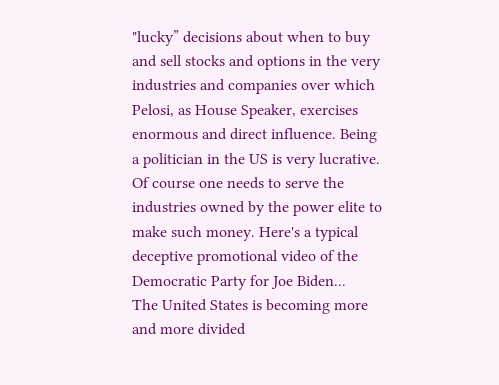"lucky” decisions about when to buy and sell stocks and options in the very industries and companies over which Pelosi, as House Speaker, exercises enormous and direct influence. Being a politician in the US is very lucrative. Of course one needs to serve the industries owned by the power elite to make such money. Here's a typical deceptive promotional video of the Democratic Party for Joe Biden...
The United States is becoming more and more divided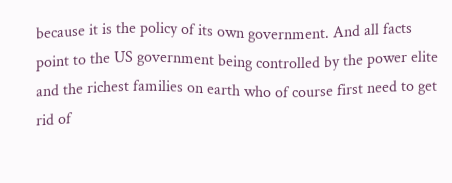because it is the policy of its own government. And all facts point to the US government being controlled by the power elite and the richest families on earth who of course first need to get rid of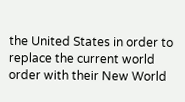the United States in order to replace the current world order with their New World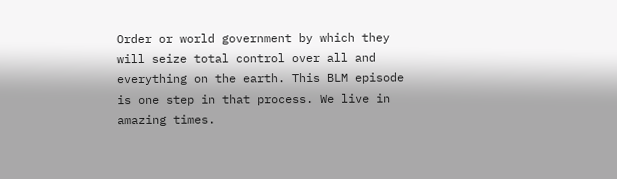Order or world government by which they will seize total control over all and everything on the earth. This BLM episode is one step in that process. We live in amazing times.